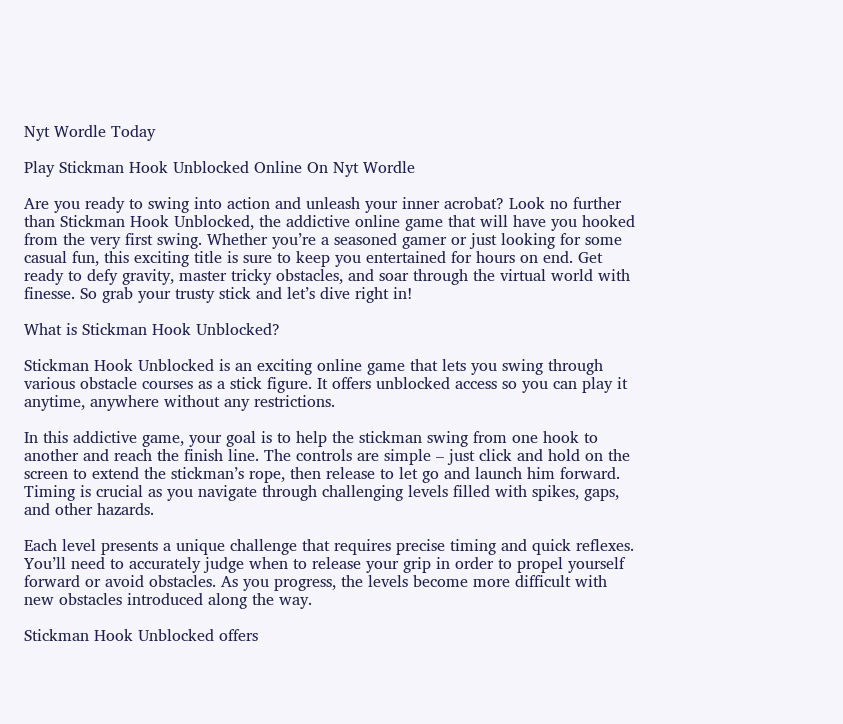Nyt Wordle Today

Play Stickman Hook Unblocked Online On Nyt Wordle

Are you ready to swing into action and unleash your inner acrobat? Look no further than Stickman Hook Unblocked, the addictive online game that will have you hooked from the very first swing. Whether you’re a seasoned gamer or just looking for some casual fun, this exciting title is sure to keep you entertained for hours on end. Get ready to defy gravity, master tricky obstacles, and soar through the virtual world with finesse. So grab your trusty stick and let’s dive right in!

What is Stickman Hook Unblocked?

Stickman Hook Unblocked is an exciting online game that lets you swing through various obstacle courses as a stick figure. It offers unblocked access so you can play it anytime, anywhere without any restrictions.

In this addictive game, your goal is to help the stickman swing from one hook to another and reach the finish line. The controls are simple – just click and hold on the screen to extend the stickman’s rope, then release to let go and launch him forward. Timing is crucial as you navigate through challenging levels filled with spikes, gaps, and other hazards.

Each level presents a unique challenge that requires precise timing and quick reflexes. You’ll need to accurately judge when to release your grip in order to propel yourself forward or avoid obstacles. As you progress, the levels become more difficult with new obstacles introduced along the way.

Stickman Hook Unblocked offers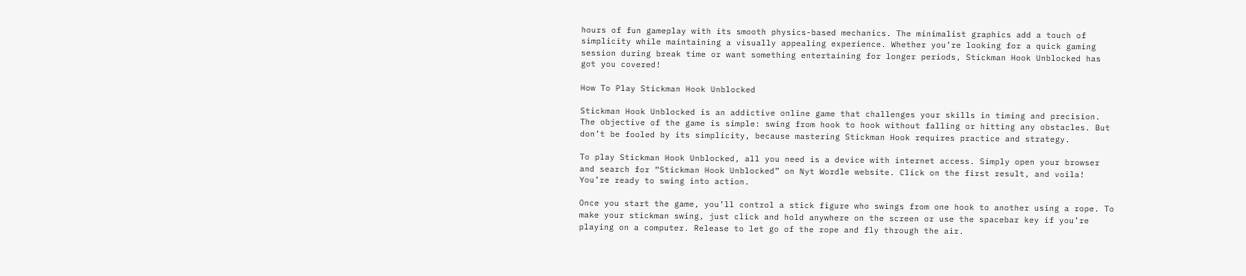hours of fun gameplay with its smooth physics-based mechanics. The minimalist graphics add a touch of simplicity while maintaining a visually appealing experience. Whether you’re looking for a quick gaming session during break time or want something entertaining for longer periods, Stickman Hook Unblocked has got you covered!

How To Play Stickman Hook Unblocked

Stickman Hook Unblocked is an addictive online game that challenges your skills in timing and precision. The objective of the game is simple: swing from hook to hook without falling or hitting any obstacles. But don’t be fooled by its simplicity, because mastering Stickman Hook requires practice and strategy.

To play Stickman Hook Unblocked, all you need is a device with internet access. Simply open your browser and search for “Stickman Hook Unblocked” on Nyt Wordle website. Click on the first result, and voila! You’re ready to swing into action.

Once you start the game, you’ll control a stick figure who swings from one hook to another using a rope. To make your stickman swing, just click and hold anywhere on the screen or use the spacebar key if you’re playing on a computer. Release to let go of the rope and fly through the air.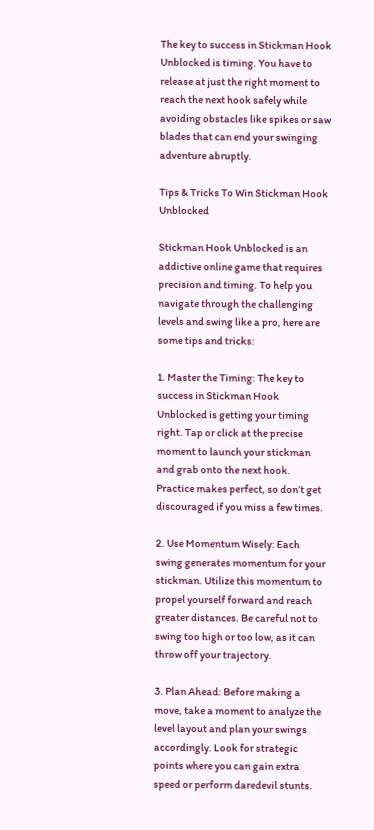The key to success in Stickman Hook Unblocked is timing. You have to release at just the right moment to reach the next hook safely while avoiding obstacles like spikes or saw blades that can end your swinging adventure abruptly.

Tips & Tricks To Win Stickman Hook Unblocked

Stickman Hook Unblocked is an addictive online game that requires precision and timing. To help you navigate through the challenging levels and swing like a pro, here are some tips and tricks:

1. Master the Timing: The key to success in Stickman Hook Unblocked is getting your timing right. Tap or click at the precise moment to launch your stickman and grab onto the next hook. Practice makes perfect, so don’t get discouraged if you miss a few times.

2. Use Momentum Wisely: Each swing generates momentum for your stickman. Utilize this momentum to propel yourself forward and reach greater distances. Be careful not to swing too high or too low, as it can throw off your trajectory.

3. Plan Ahead: Before making a move, take a moment to analyze the level layout and plan your swings accordingly. Look for strategic points where you can gain extra speed or perform daredevil stunts.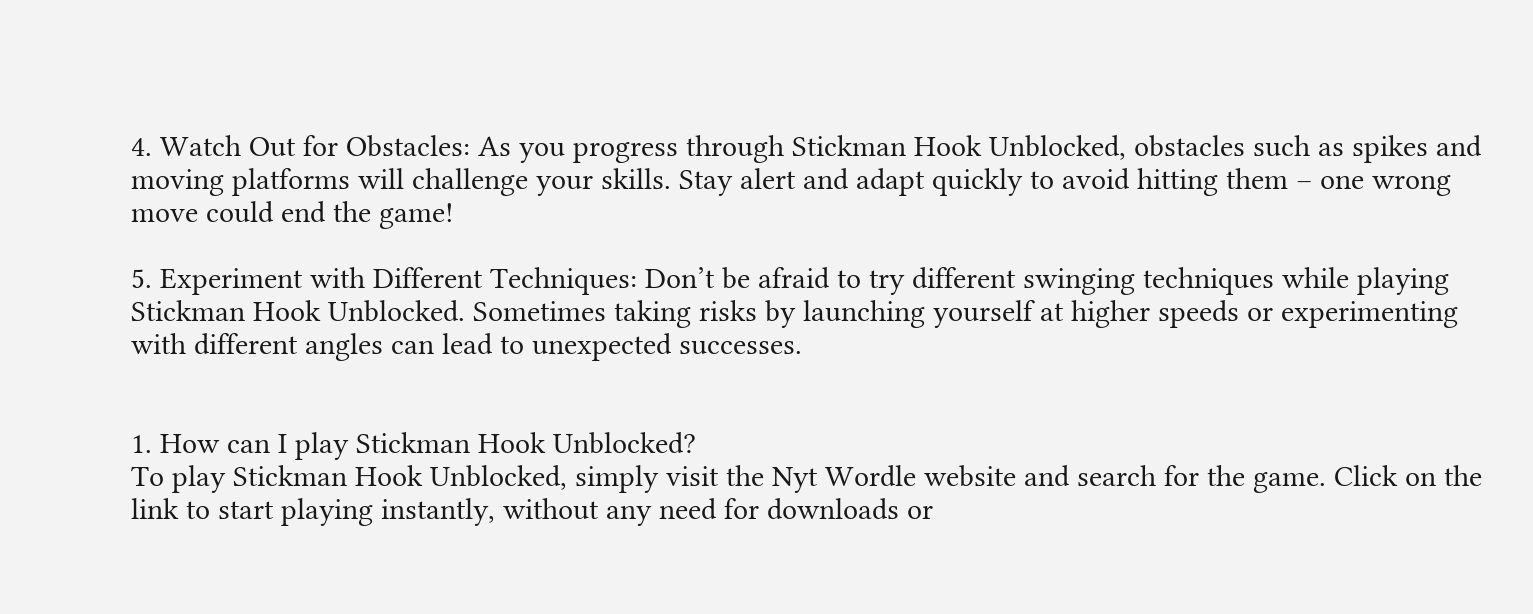4. Watch Out for Obstacles: As you progress through Stickman Hook Unblocked, obstacles such as spikes and moving platforms will challenge your skills. Stay alert and adapt quickly to avoid hitting them – one wrong move could end the game!

5. Experiment with Different Techniques: Don’t be afraid to try different swinging techniques while playing Stickman Hook Unblocked. Sometimes taking risks by launching yourself at higher speeds or experimenting with different angles can lead to unexpected successes.


1. How can I play Stickman Hook Unblocked?
To play Stickman Hook Unblocked, simply visit the Nyt Wordle website and search for the game. Click on the link to start playing instantly, without any need for downloads or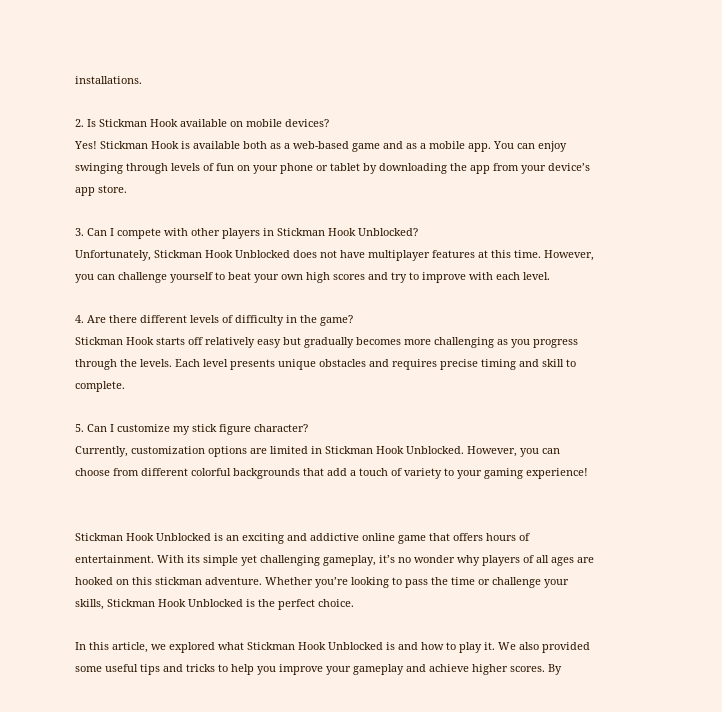installations.

2. Is Stickman Hook available on mobile devices?
Yes! Stickman Hook is available both as a web-based game and as a mobile app. You can enjoy swinging through levels of fun on your phone or tablet by downloading the app from your device’s app store.

3. Can I compete with other players in Stickman Hook Unblocked?
Unfortunately, Stickman Hook Unblocked does not have multiplayer features at this time. However, you can challenge yourself to beat your own high scores and try to improve with each level.

4. Are there different levels of difficulty in the game?
Stickman Hook starts off relatively easy but gradually becomes more challenging as you progress through the levels. Each level presents unique obstacles and requires precise timing and skill to complete.

5. Can I customize my stick figure character?
Currently, customization options are limited in Stickman Hook Unblocked. However, you can choose from different colorful backgrounds that add a touch of variety to your gaming experience!


Stickman Hook Unblocked is an exciting and addictive online game that offers hours of entertainment. With its simple yet challenging gameplay, it’s no wonder why players of all ages are hooked on this stickman adventure. Whether you’re looking to pass the time or challenge your skills, Stickman Hook Unblocked is the perfect choice.

In this article, we explored what Stickman Hook Unblocked is and how to play it. We also provided some useful tips and tricks to help you improve your gameplay and achieve higher scores. By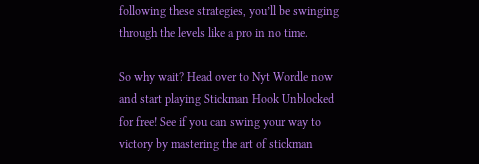following these strategies, you’ll be swinging through the levels like a pro in no time.

So why wait? Head over to Nyt Wordle now and start playing Stickman Hook Unblocked for free! See if you can swing your way to victory by mastering the art of stickman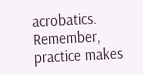acrobatics. Remember, practice makes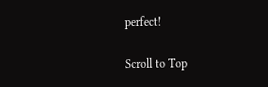perfect!

Scroll to Top